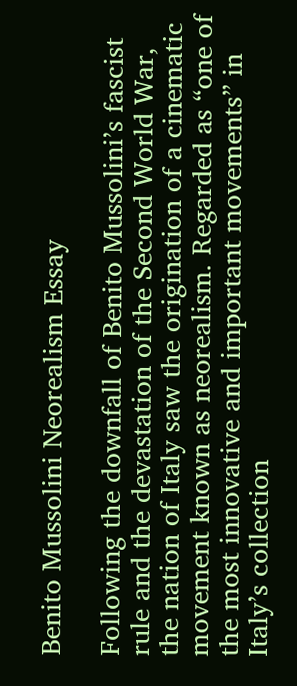Benito Mussolini Neorealism Essay

Following the downfall of Benito Mussolini’s fascist rule and the devastation of the Second World War, the nation of Italy saw the origination of a cinematic movement known as neorealism. Regarded as “one of the most innovative and important movements” in Italy’s collection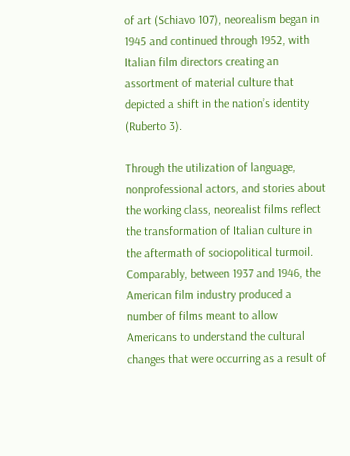of art (Schiavo 107), neorealism began in 1945 and continued through 1952, with Italian film directors creating an assortment of material culture that depicted a shift in the nation’s identity (Ruberto 3).

Through the utilization of language, nonprofessional actors, and stories about the working class, neorealist films reflect the transformation of Italian culture in the aftermath of sociopolitical turmoil. Comparably, between 1937 and 1946, the American film industry produced a number of films meant to allow Americans to understand the cultural changes that were occurring as a result of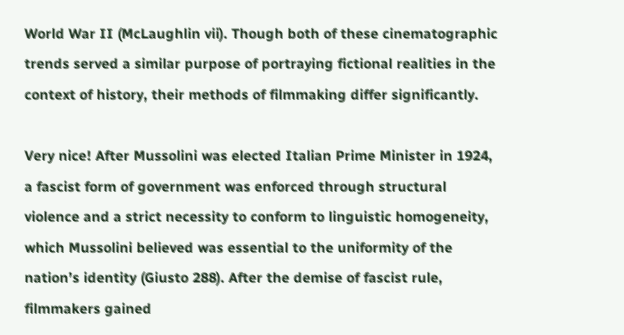World War II (McLaughlin vii). Though both of these cinematographic trends served a similar purpose of portraying fictional realities in the context of history, their methods of filmmaking differ significantly.

Very nice! After Mussolini was elected Italian Prime Minister in 1924, a fascist form of government was enforced through structural violence and a strict necessity to conform to linguistic homogeneity, which Mussolini believed was essential to the uniformity of the nation’s identity (Giusto 288). After the demise of fascist rule, filmmakers gained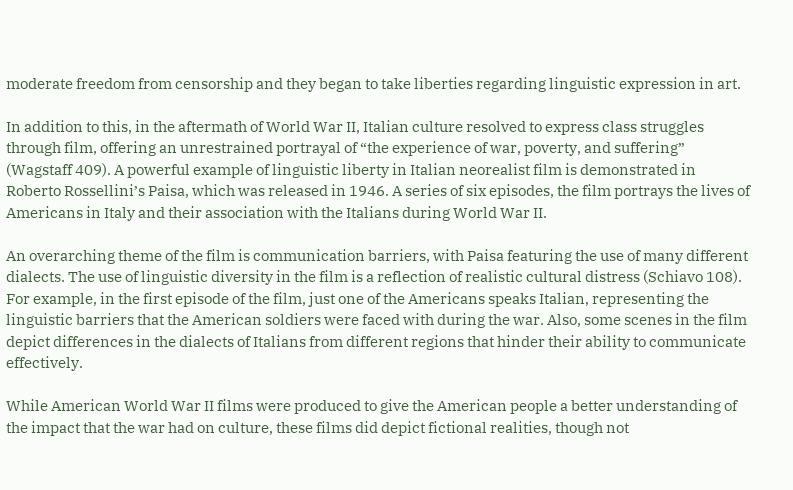moderate freedom from censorship and they began to take liberties regarding linguistic expression in art.

In addition to this, in the aftermath of World War II, Italian culture resolved to express class struggles through film, offering an unrestrained portrayal of “the experience of war, poverty, and suffering” (Wagstaff 409). A powerful example of linguistic liberty in Italian neorealist film is demonstrated in Roberto Rossellini’s Paisa, which was released in 1946. A series of six episodes, the film portrays the lives of Americans in Italy and their association with the Italians during World War II.

An overarching theme of the film is communication barriers, with Paisa featuring the use of many different dialects. The use of linguistic diversity in the film is a reflection of realistic cultural distress (Schiavo 108). For example, in the first episode of the film, just one of the Americans speaks Italian, representing the linguistic barriers that the American soldiers were faced with during the war. Also, some scenes in the film depict differences in the dialects of Italians from different regions that hinder their ability to communicate effectively.

While American World War II films were produced to give the American people a better understanding of the impact that the war had on culture, these films did depict fictional realities, though not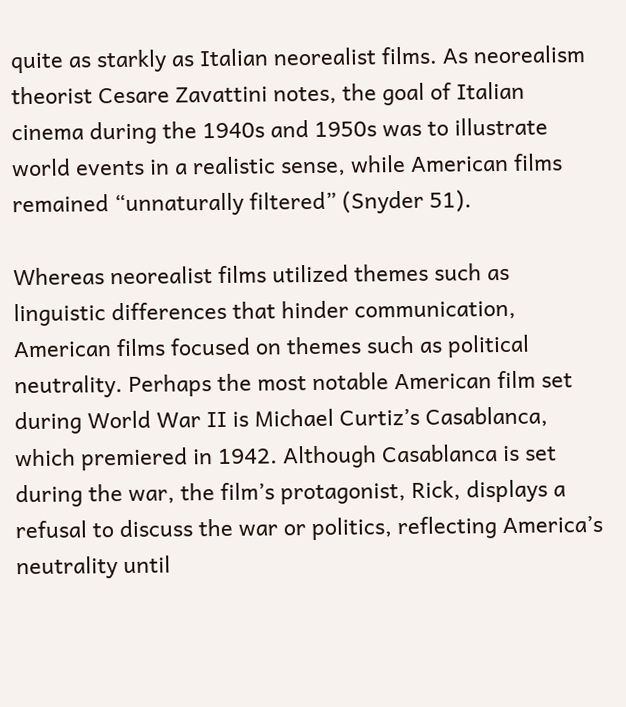quite as starkly as Italian neorealist films. As neorealism theorist Cesare Zavattini notes, the goal of Italian cinema during the 1940s and 1950s was to illustrate world events in a realistic sense, while American films remained “unnaturally filtered” (Snyder 51).

Whereas neorealist films utilized themes such as linguistic differences that hinder communication, American films focused on themes such as political neutrality. Perhaps the most notable American film set during World War II is Michael Curtiz’s Casablanca, which premiered in 1942. Although Casablanca is set during the war, the film’s protagonist, Rick, displays a refusal to discuss the war or politics, reflecting America’s neutrality until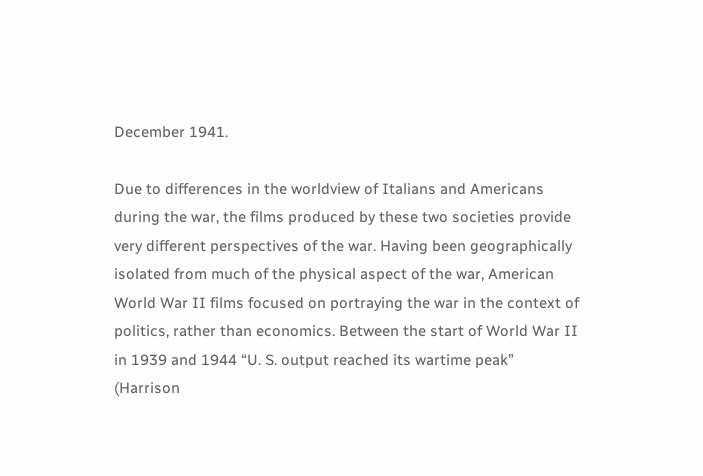December 1941.

Due to differences in the worldview of Italians and Americans during the war, the films produced by these two societies provide very different perspectives of the war. Having been geographically isolated from much of the physical aspect of the war, American World War II films focused on portraying the war in the context of politics, rather than economics. Between the start of World War II in 1939 and 1944 “U. S. output reached its wartime peak” (Harrison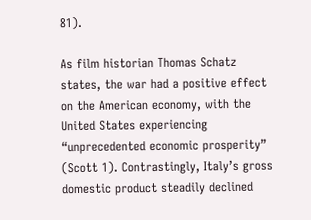81).

As film historian Thomas Schatz states, the war had a positive effect on the American economy, with the United States experiencing “unprecedented economic prosperity” (Scott 1). Contrastingly, Italy’s gross domestic product steadily declined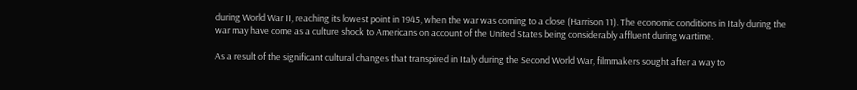during World War II, reaching its lowest point in 1945, when the war was coming to a close (Harrison 11). The economic conditions in Italy during the war may have come as a culture shock to Americans on account of the United States being considerably affluent during wartime.

As a result of the significant cultural changes that transpired in Italy during the Second World War, filmmakers sought after a way to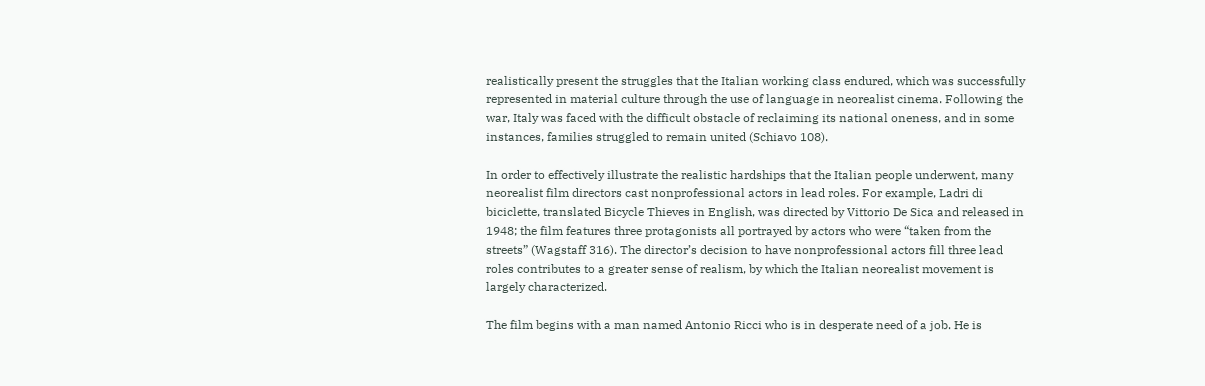realistically present the struggles that the Italian working class endured, which was successfully represented in material culture through the use of language in neorealist cinema. Following the war, Italy was faced with the difficult obstacle of reclaiming its national oneness, and in some instances, families struggled to remain united (Schiavo 108).

In order to effectively illustrate the realistic hardships that the Italian people underwent, many neorealist film directors cast nonprofessional actors in lead roles. For example, Ladri di biciclette, translated Bicycle Thieves in English, was directed by Vittorio De Sica and released in 1948; the film features three protagonists all portrayed by actors who were “taken from the streets” (Wagstaff 316). The director’s decision to have nonprofessional actors fill three lead roles contributes to a greater sense of realism, by which the Italian neorealist movement is largely characterized.

The film begins with a man named Antonio Ricci who is in desperate need of a job. He is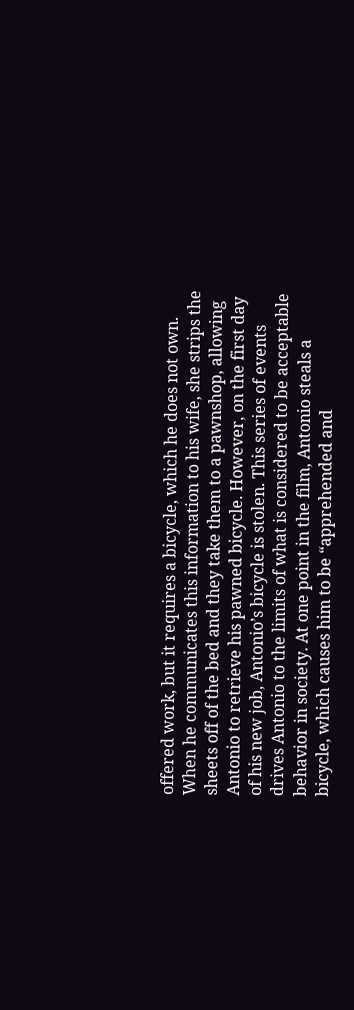offered work, but it requires a bicycle, which he does not own. When he communicates this information to his wife, she strips the sheets off of the bed and they take them to a pawnshop, allowing Antonio to retrieve his pawned bicycle. However, on the first day of his new job, Antonio’s bicycle is stolen. This series of events drives Antonio to the limits of what is considered to be acceptable behavior in society. At one point in the film, Antonio steals a bicycle, which causes him to be “apprehended and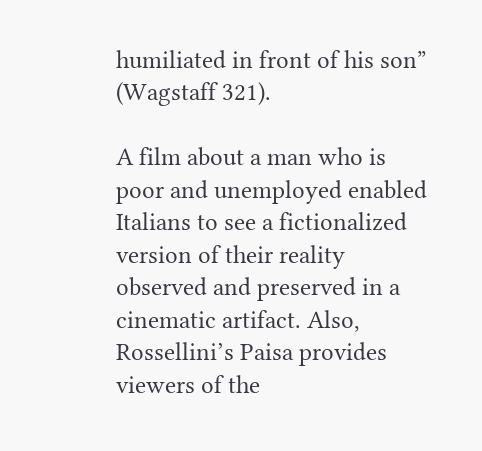humiliated in front of his son” (Wagstaff 321).

A film about a man who is poor and unemployed enabled Italians to see a fictionalized version of their reality observed and preserved in a cinematic artifact. Also, Rossellini’s Paisa provides viewers of the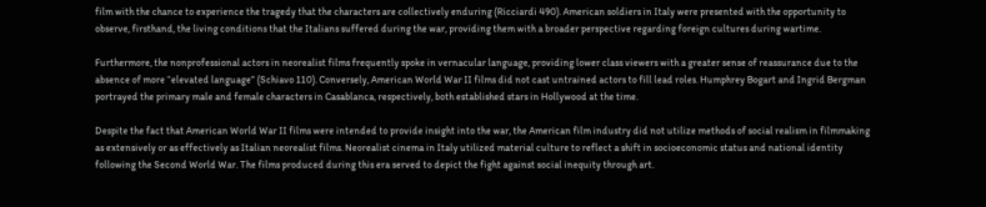film with the chance to experience the tragedy that the characters are collectively enduring (Ricciardi 490). American soldiers in Italy were presented with the opportunity to observe, firsthand, the living conditions that the Italians suffered during the war, providing them with a broader perspective regarding foreign cultures during wartime.

Furthermore, the nonprofessional actors in neorealist films frequently spoke in vernacular language, providing lower class viewers with a greater sense of reassurance due to the absence of more “elevated language” (Schiavo 110). Conversely, American World War II films did not cast untrained actors to fill lead roles. Humphrey Bogart and Ingrid Bergman portrayed the primary male and female characters in Casablanca, respectively, both established stars in Hollywood at the time.

Despite the fact that American World War II films were intended to provide insight into the war, the American film industry did not utilize methods of social realism in filmmaking as extensively or as effectively as Italian neorealist films. Neorealist cinema in Italy utilized material culture to reflect a shift in socioeconomic status and national identity following the Second World War. The films produced during this era served to depict the fight against social inequity through art.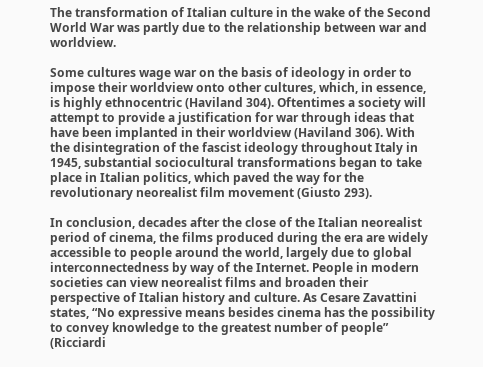The transformation of Italian culture in the wake of the Second World War was partly due to the relationship between war and worldview.

Some cultures wage war on the basis of ideology in order to impose their worldview onto other cultures, which, in essence, is highly ethnocentric (Haviland 304). Oftentimes a society will attempt to provide a justification for war through ideas that have been implanted in their worldview (Haviland 306). With the disintegration of the fascist ideology throughout Italy in 1945, substantial sociocultural transformations began to take place in Italian politics, which paved the way for the revolutionary neorealist film movement (Giusto 293).

In conclusion, decades after the close of the Italian neorealist period of cinema, the films produced during the era are widely accessible to people around the world, largely due to global interconnectedness by way of the Internet. People in modern societies can view neorealist films and broaden their perspective of Italian history and culture. As Cesare Zavattini states, “No expressive means besides cinema has the possibility to convey knowledge to the greatest number of people” (Ricciardi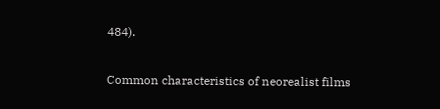484).

Common characteristics of neorealist films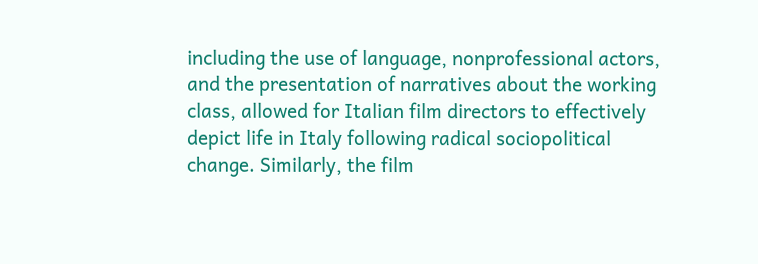including the use of language, nonprofessional actors, and the presentation of narratives about the working class, allowed for Italian film directors to effectively depict life in Italy following radical sociopolitical change. Similarly, the film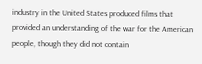industry in the United States produced films that provided an understanding of the war for the American people, though they did not contain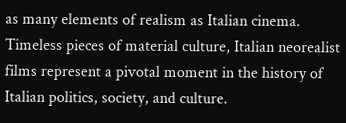as many elements of realism as Italian cinema. Timeless pieces of material culture, Italian neorealist films represent a pivotal moment in the history of Italian politics, society, and culture.